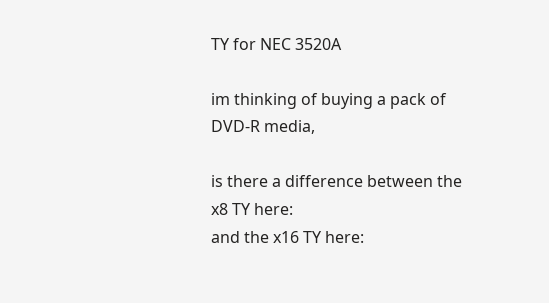TY for NEC 3520A

im thinking of buying a pack of DVD-R media,

is there a difference between the x8 TY here:
and the x16 TY here: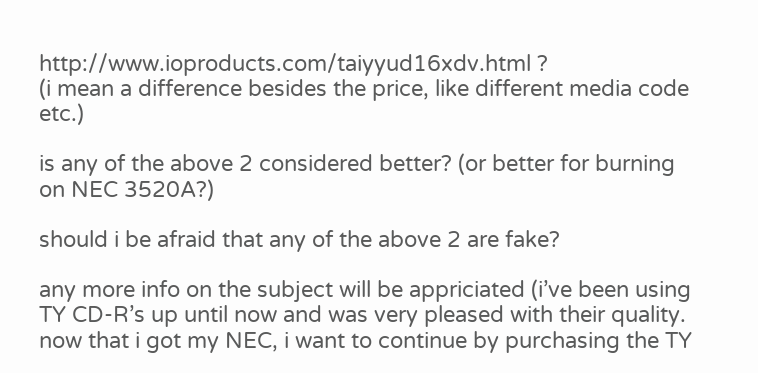http://www.ioproducts.com/taiyyud16xdv.html ?
(i mean a difference besides the price, like different media code etc.)

is any of the above 2 considered better? (or better for burning on NEC 3520A?)

should i be afraid that any of the above 2 are fake?

any more info on the subject will be appriciated (i’ve been using TY CD-R’s up until now and was very pleased with their quality. now that i got my NEC, i want to continue by purchasing the TY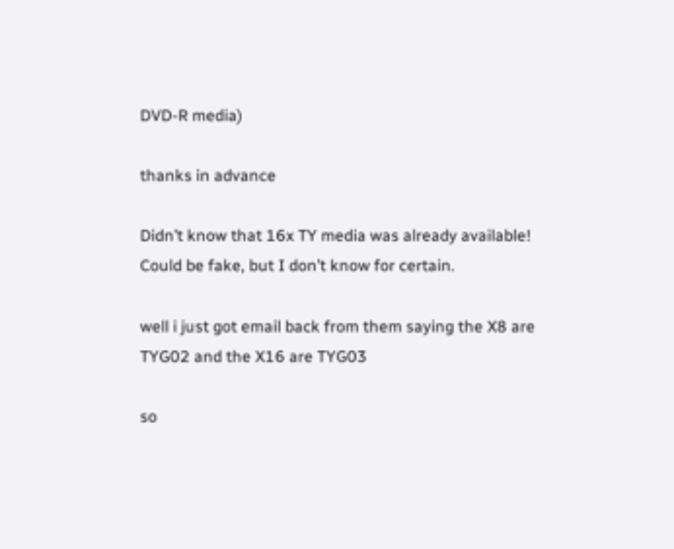DVD-R media)

thanks in advance

Didn’t know that 16x TY media was already available! Could be fake, but I don’t know for certain.

well i just got email back from them saying the X8 are TYG02 and the X16 are TYG03

so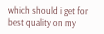which should i get for best quality on my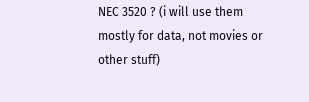NEC 3520 ? (i will use them mostly for data, not movies or other stuff)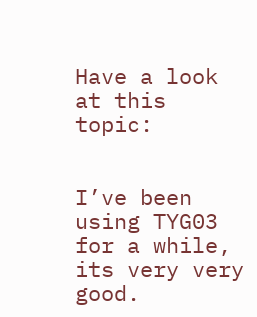Have a look at this topic:


I’ve been using TYG03 for a while, its very very good.